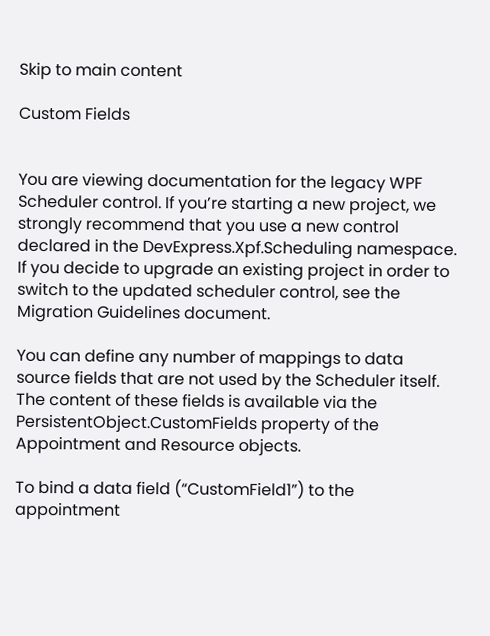Skip to main content

Custom Fields


You are viewing documentation for the legacy WPF Scheduler control. If you’re starting a new project, we strongly recommend that you use a new control declared in the DevExpress.Xpf.Scheduling namespace. If you decide to upgrade an existing project in order to switch to the updated scheduler control, see the Migration Guidelines document.

You can define any number of mappings to data source fields that are not used by the Scheduler itself. The content of these fields is available via the PersistentObject.CustomFields property of the Appointment and Resource objects.

To bind a data field (“CustomField1”) to the appointment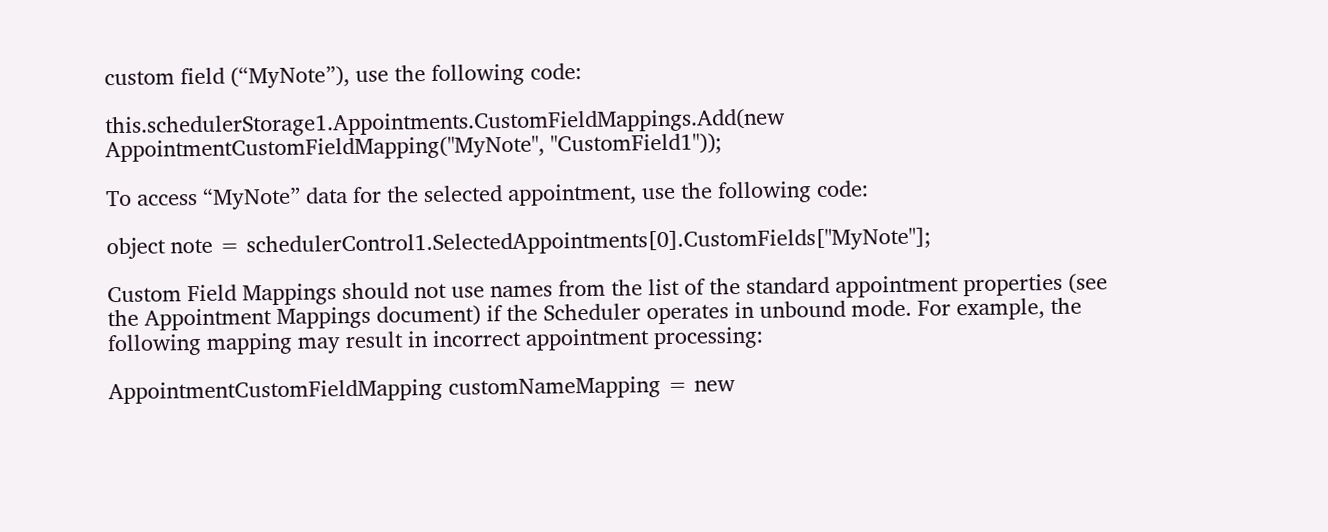custom field (“MyNote”), use the following code:

this.schedulerStorage1.Appointments.CustomFieldMappings.Add(new AppointmentCustomFieldMapping("MyNote", "CustomField1"));

To access “MyNote” data for the selected appointment, use the following code:

object note = schedulerControl1.SelectedAppointments[0].CustomFields["MyNote"];

Custom Field Mappings should not use names from the list of the standard appointment properties (see the Appointment Mappings document) if the Scheduler operates in unbound mode. For example, the following mapping may result in incorrect appointment processing:

AppointmentCustomFieldMapping customNameMapping = new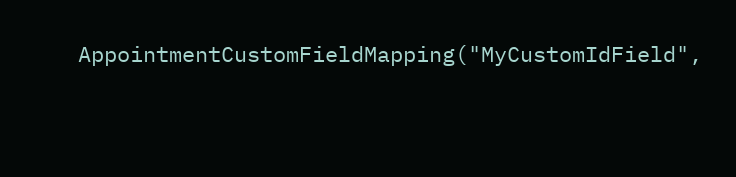AppointmentCustomFieldMapping("MyCustomIdField",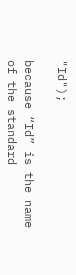"Id");

because “Id” is the name of the standard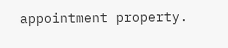appointment property.